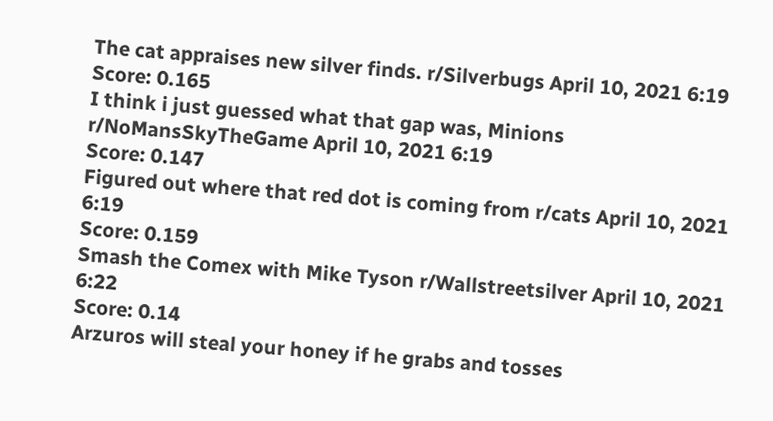The cat appraises new silver finds. r/Silverbugs April 10, 2021 6:19
Score: 0.165
I think i just guessed what that gap was, Minions r/NoMansSkyTheGame April 10, 2021 6:19
Score: 0.147
Figured out where that red dot is coming from r/cats April 10, 2021 6:19
Score: 0.159
Smash the Comex with Mike Tyson r/Wallstreetsilver April 10, 2021 6:22
Score: 0.14
Arzuros will steal your honey if he grabs and tosses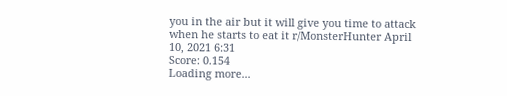you in the air but it will give you time to attack when he starts to eat it r/MonsterHunter April 10, 2021 6:31
Score: 0.154
Loading more...